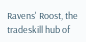Ravens' Roost, the tradeskill hub of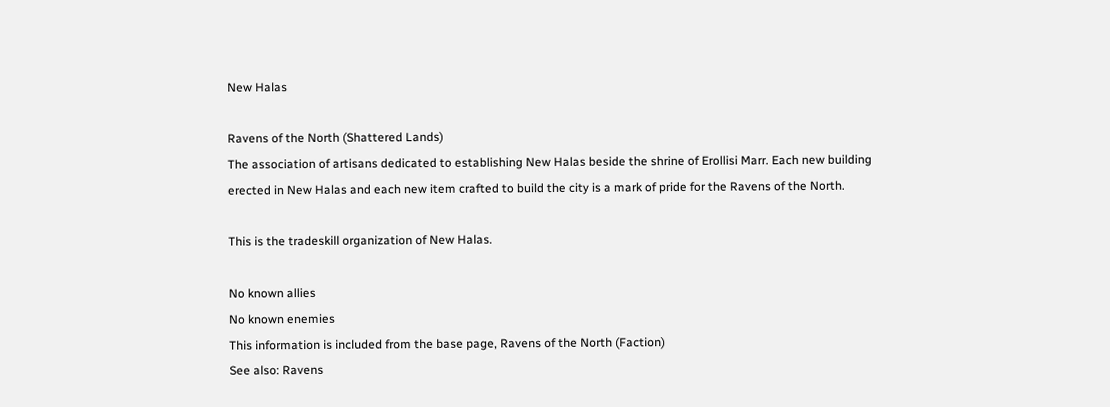New Halas

Ravens of the North (Shattered Lands)
The association of artisans dedicated to establishing New Halas beside the shrine of Erollisi Marr. Each new building erected in New Halas and each new item crafted to build the city is a mark of pride for the Ravens of the North.

This is the tradeskill organization of New Halas.

No known allies
No known enemies
This information is included from the base page, Ravens of the North (Faction)
See also: Ravens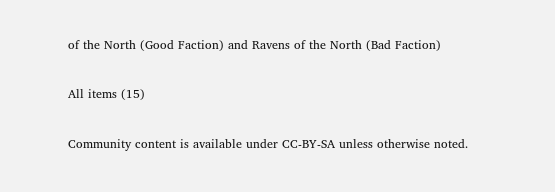of the North (Good Faction) and Ravens of the North (Bad Faction)

All items (15)

Community content is available under CC-BY-SA unless otherwise noted.